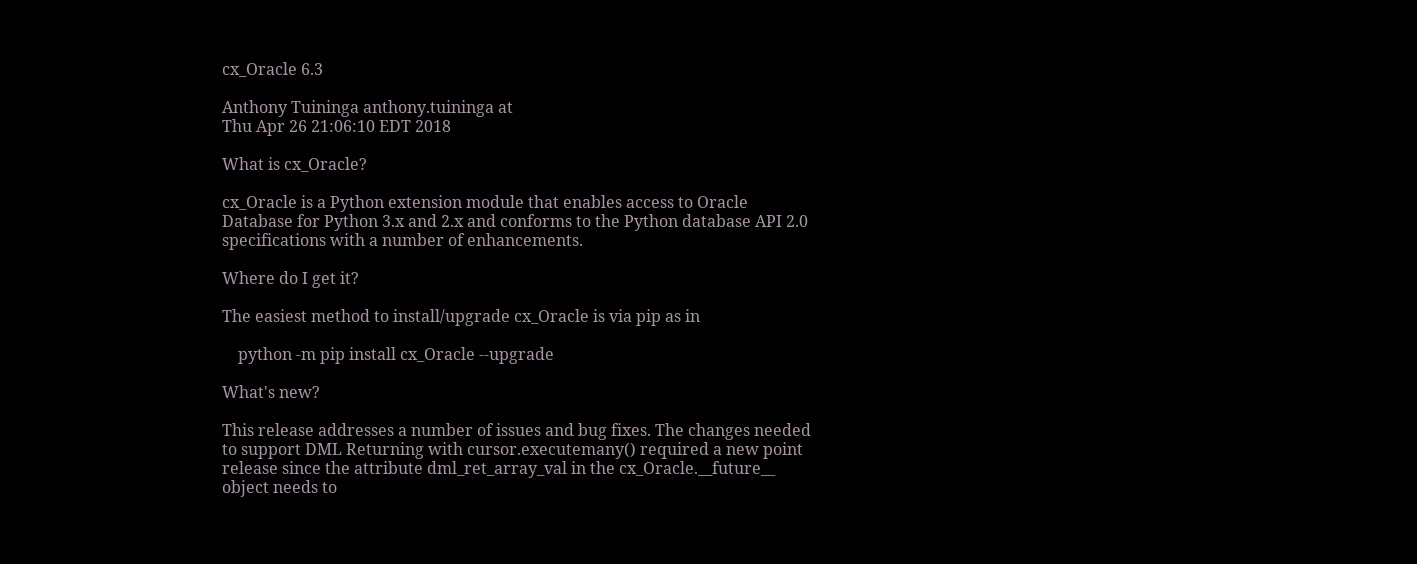cx_Oracle 6.3

Anthony Tuininga anthony.tuininga at
Thu Apr 26 21:06:10 EDT 2018

What is cx_Oracle?

cx_Oracle is a Python extension module that enables access to Oracle
Database for Python 3.x and 2.x and conforms to the Python database API 2.0
specifications with a number of enhancements.

Where do I get it?

The easiest method to install/upgrade cx_Oracle is via pip as in

    python -m pip install cx_Oracle --upgrade

What's new?

This release addresses a number of issues and bug fixes. The changes needed
to support DML Returning with cursor.executemany() required a new point
release since the attribute dml_ret_array_val in the cx_Oracle.__future__
object needs to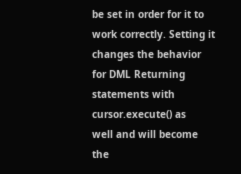be set in order for it to work correctly. Setting it
changes the behavior for DML Returning statements with cursor.execute() as
well and will become the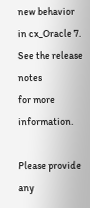new behavior in cx_Oracle 7. See the release notes
for more information.

Please provide any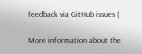feedback via GitHub issues (

More information about the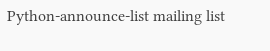Python-announce-list mailing list